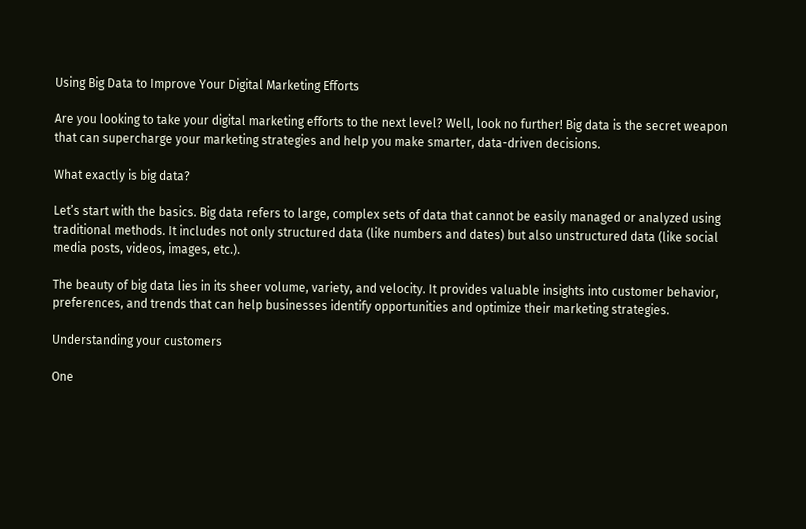Using Big Data to Improve Your Digital Marketing Efforts

Are you looking to take your digital marketing efforts to the next level? Well, look no further! Big data is the secret weapon that can supercharge your marketing strategies and help you make smarter, data-driven decisions.

What exactly is big data?

Let’s start with the basics. Big data refers to large, complex sets of data that cannot be easily managed or analyzed using traditional methods. It includes not only structured data (like numbers and dates) but also unstructured data (like social media posts, videos, images, etc.).

The beauty of big data lies in its sheer volume, variety, and velocity. It provides valuable insights into customer behavior, preferences, and trends that can help businesses identify opportunities and optimize their marketing strategies.

Understanding your customers

One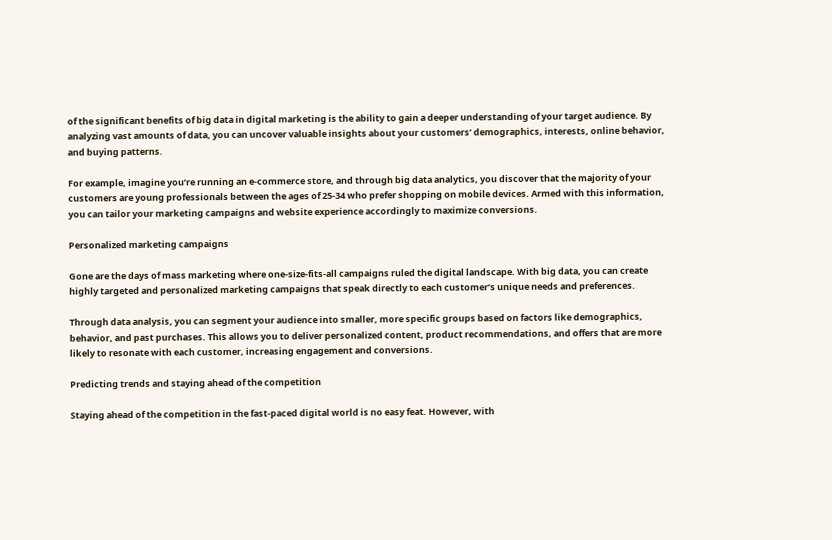of the significant benefits of big data in digital marketing is the ability to gain a deeper understanding of your target audience. By analyzing vast amounts of data, you can uncover valuable insights about your customers’ demographics, interests, online behavior, and buying patterns.

For example, imagine you’re running an e-commerce store, and through big data analytics, you discover that the majority of your customers are young professionals between the ages of 25-34 who prefer shopping on mobile devices. Armed with this information, you can tailor your marketing campaigns and website experience accordingly to maximize conversions.

Personalized marketing campaigns

Gone are the days of mass marketing where one-size-fits-all campaigns ruled the digital landscape. With big data, you can create highly targeted and personalized marketing campaigns that speak directly to each customer’s unique needs and preferences.

Through data analysis, you can segment your audience into smaller, more specific groups based on factors like demographics, behavior, and past purchases. This allows you to deliver personalized content, product recommendations, and offers that are more likely to resonate with each customer, increasing engagement and conversions.

Predicting trends and staying ahead of the competition

Staying ahead of the competition in the fast-paced digital world is no easy feat. However, with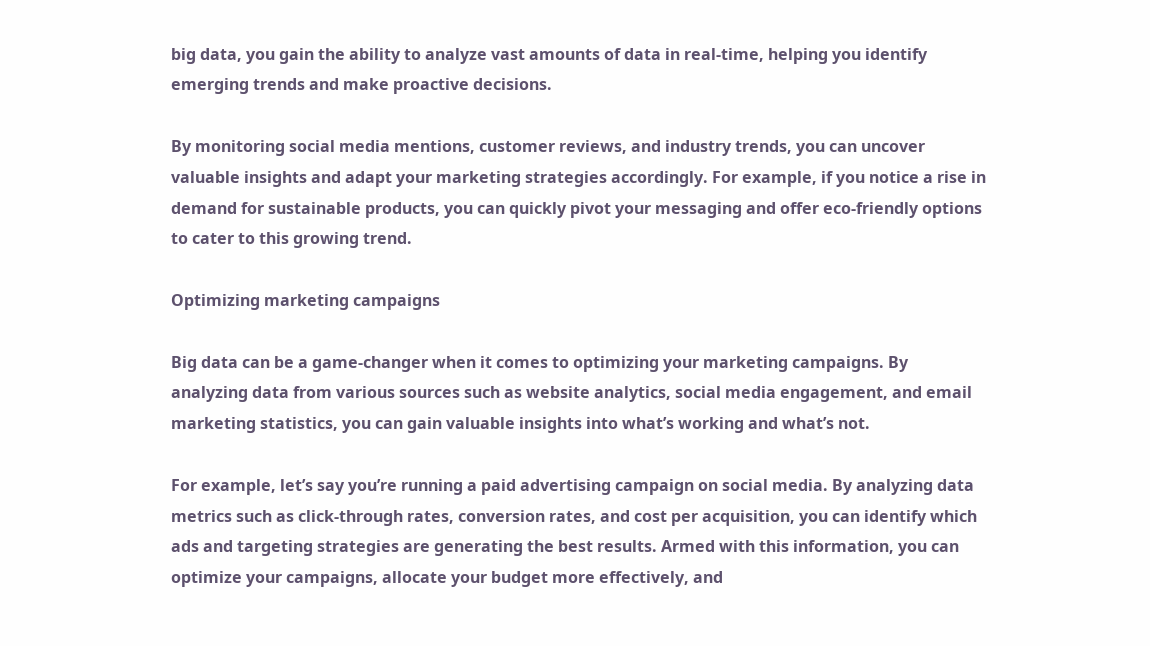big data, you gain the ability to analyze vast amounts of data in real-time, helping you identify emerging trends and make proactive decisions.

By monitoring social media mentions, customer reviews, and industry trends, you can uncover valuable insights and adapt your marketing strategies accordingly. For example, if you notice a rise in demand for sustainable products, you can quickly pivot your messaging and offer eco-friendly options to cater to this growing trend.

Optimizing marketing campaigns

Big data can be a game-changer when it comes to optimizing your marketing campaigns. By analyzing data from various sources such as website analytics, social media engagement, and email marketing statistics, you can gain valuable insights into what’s working and what’s not.

For example, let’s say you’re running a paid advertising campaign on social media. By analyzing data metrics such as click-through rates, conversion rates, and cost per acquisition, you can identify which ads and targeting strategies are generating the best results. Armed with this information, you can optimize your campaigns, allocate your budget more effectively, and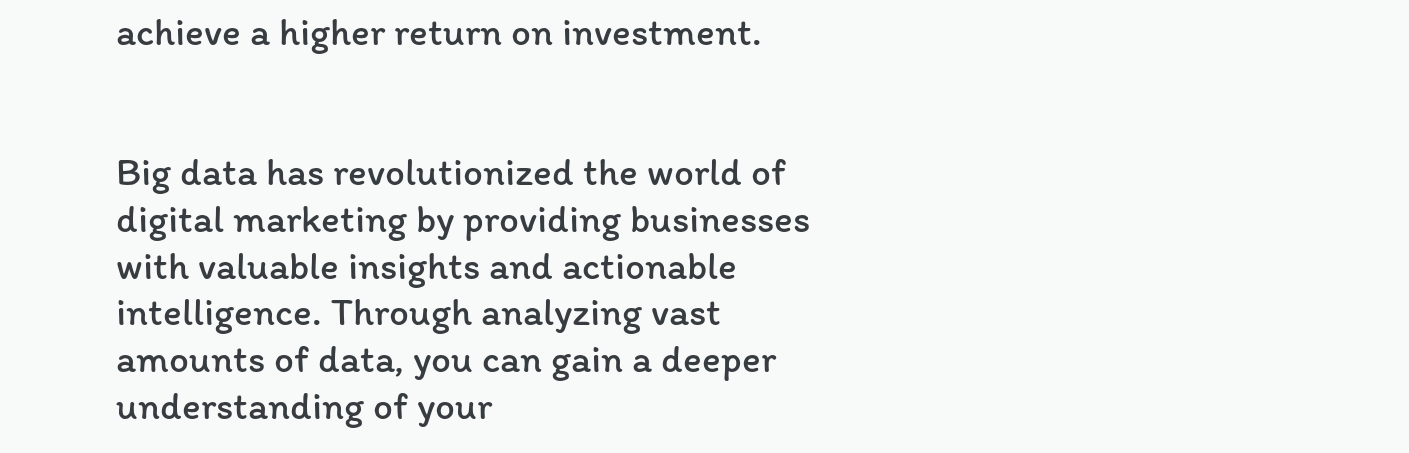achieve a higher return on investment.


Big data has revolutionized the world of digital marketing by providing businesses with valuable insights and actionable intelligence. Through analyzing vast amounts of data, you can gain a deeper understanding of your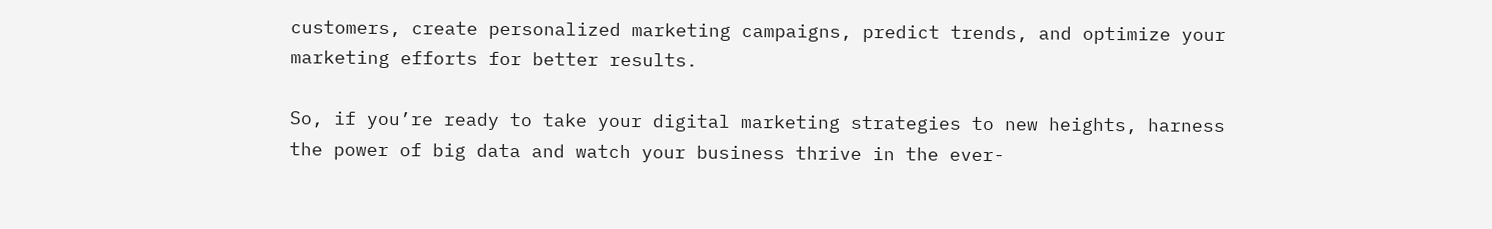customers, create personalized marketing campaigns, predict trends, and optimize your marketing efforts for better results.

So, if you’re ready to take your digital marketing strategies to new heights, harness the power of big data and watch your business thrive in the ever-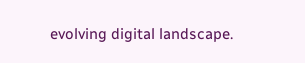evolving digital landscape.